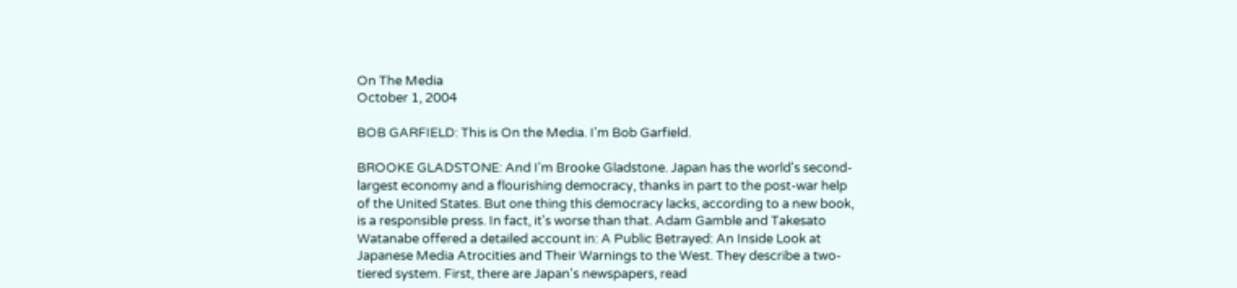On The Media
October 1, 2004

BOB GARFIELD: This is On the Media. I'm Bob Garfield.

BROOKE GLADSTONE: And I'm Brooke Gladstone. Japan has the world's second-largest economy and a flourishing democracy, thanks in part to the post-war help of the United States. But one thing this democracy lacks, according to a new book, is a responsible press. In fact, it's worse than that. Adam Gamble and Takesato Watanabe offered a detailed account in: A Public Betrayed: An Inside Look at Japanese Media Atrocities and Their Warnings to the West. They describe a two-tiered system. First, there are Japan's newspapers, read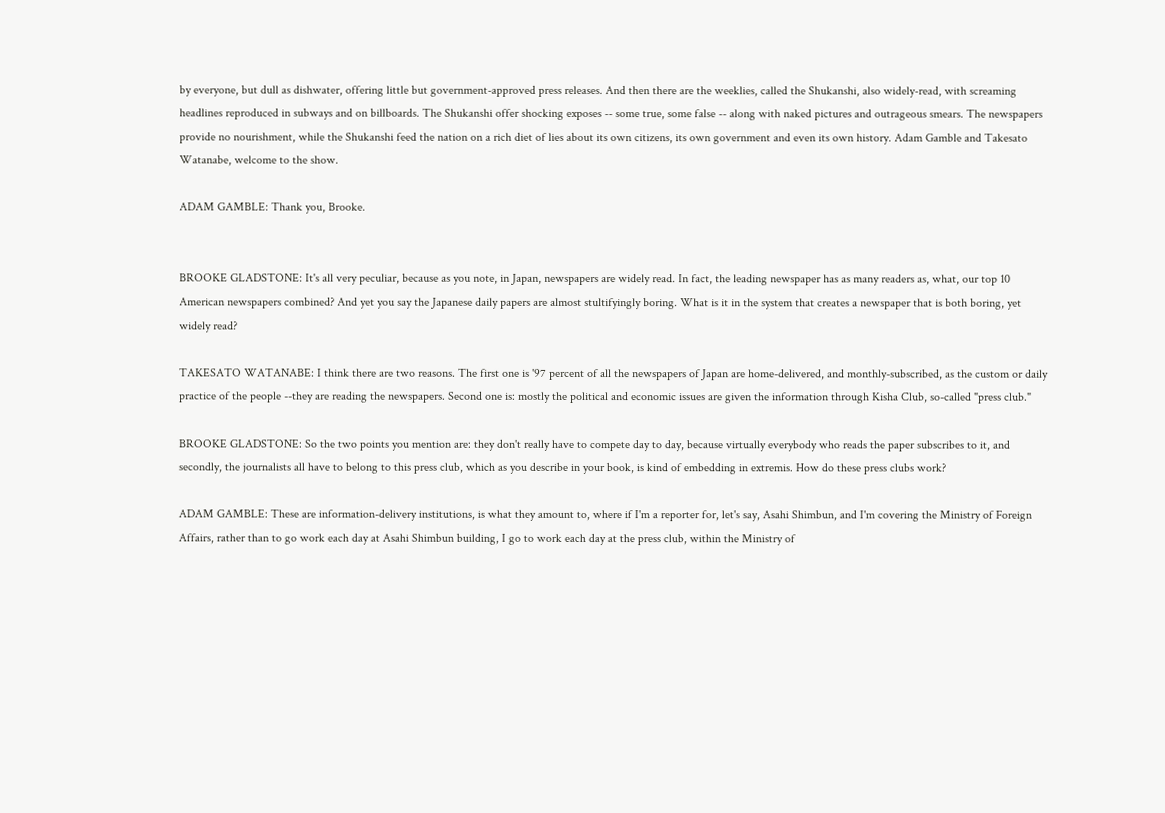by everyone, but dull as dishwater, offering little but government-approved press releases. And then there are the weeklies, called the Shukanshi, also widely-read, with screaming headlines reproduced in subways and on billboards. The Shukanshi offer shocking exposes -- some true, some false -- along with naked pictures and outrageous smears. The newspapers provide no nourishment, while the Shukanshi feed the nation on a rich diet of lies about its own citizens, its own government and even its own history. Adam Gamble and Takesato Watanabe, welcome to the show.

ADAM GAMBLE: Thank you, Brooke.


BROOKE GLADSTONE: It's all very peculiar, because as you note, in Japan, newspapers are widely read. In fact, the leading newspaper has as many readers as, what, our top 10 American newspapers combined? And yet you say the Japanese daily papers are almost stultifyingly boring. What is it in the system that creates a newspaper that is both boring, yet widely read?

TAKESATO WATANABE: I think there are two reasons. The first one is '97 percent of all the newspapers of Japan are home-delivered, and monthly-subscribed, as the custom or daily practice of the people --they are reading the newspapers. Second one is: mostly the political and economic issues are given the information through Kisha Club, so-called "press club."

BROOKE GLADSTONE: So the two points you mention are: they don't really have to compete day to day, because virtually everybody who reads the paper subscribes to it, and secondly, the journalists all have to belong to this press club, which as you describe in your book, is kind of embedding in extremis. How do these press clubs work?

ADAM GAMBLE: These are information-delivery institutions, is what they amount to, where if I'm a reporter for, let's say, Asahi Shimbun, and I'm covering the Ministry of Foreign Affairs, rather than to go work each day at Asahi Shimbun building, I go to work each day at the press club, within the Ministry of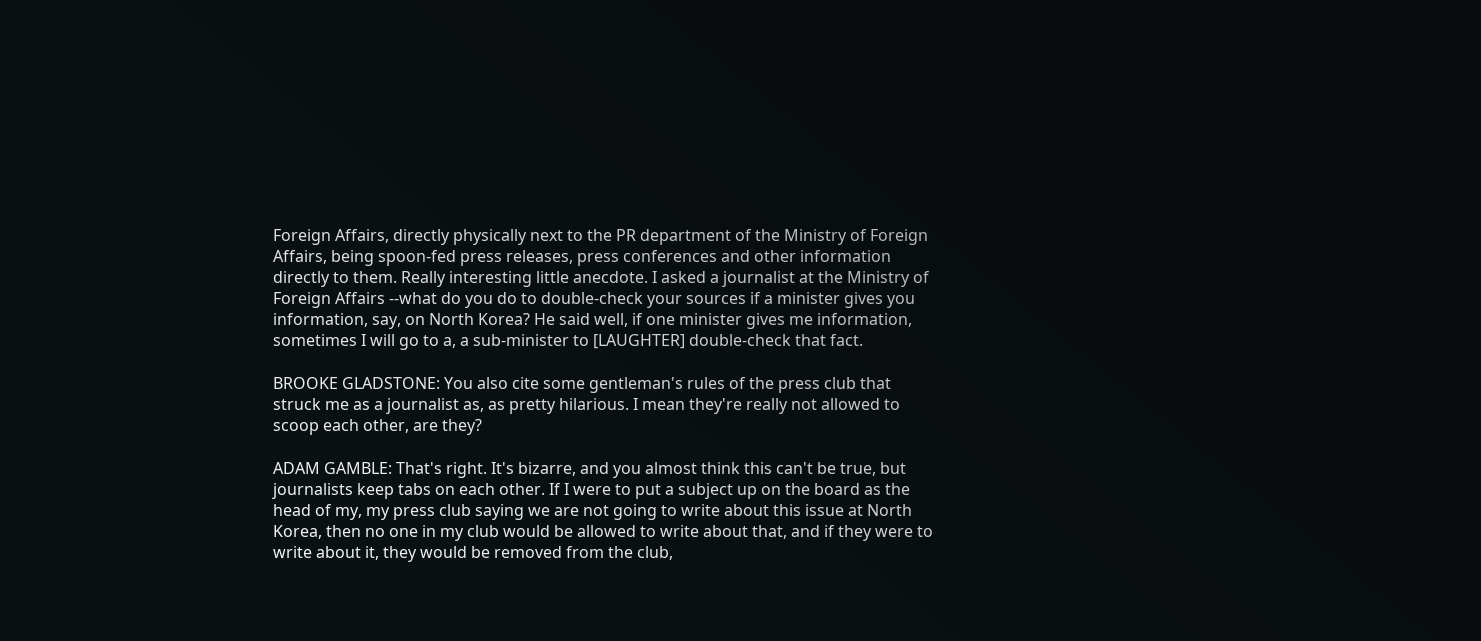Foreign Affairs, directly physically next to the PR department of the Ministry of Foreign Affairs, being spoon-fed press releases, press conferences and other information directly to them. Really interesting little anecdote. I asked a journalist at the Ministry of Foreign Affairs --what do you do to double-check your sources if a minister gives you information, say, on North Korea? He said well, if one minister gives me information, sometimes I will go to a, a sub-minister to [LAUGHTER] double-check that fact.

BROOKE GLADSTONE: You also cite some gentleman's rules of the press club that struck me as a journalist as, as pretty hilarious. I mean they're really not allowed to scoop each other, are they?

ADAM GAMBLE: That's right. It's bizarre, and you almost think this can't be true, but journalists keep tabs on each other. If I were to put a subject up on the board as the head of my, my press club saying we are not going to write about this issue at North Korea, then no one in my club would be allowed to write about that, and if they were to write about it, they would be removed from the club,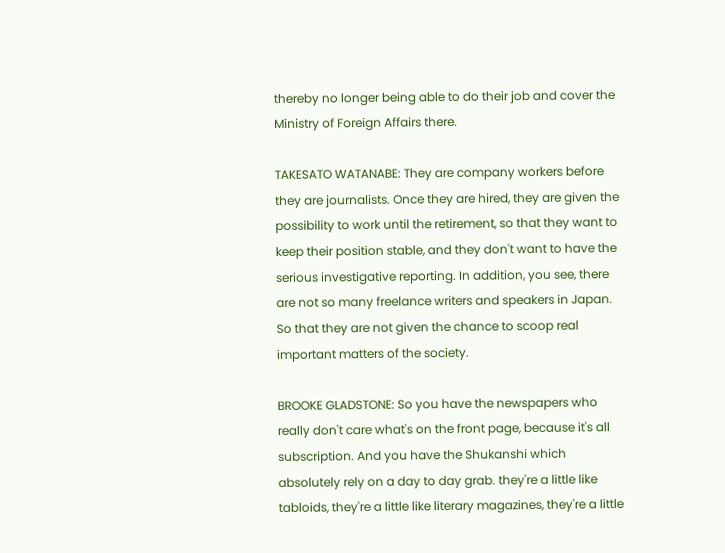thereby no longer being able to do their job and cover the Ministry of Foreign Affairs there.

TAKESATO WATANABE: They are company workers before they are journalists. Once they are hired, they are given the possibility to work until the retirement, so that they want to keep their position stable, and they don't want to have the serious investigative reporting. In addition, you see, there are not so many freelance writers and speakers in Japan. So that they are not given the chance to scoop real important matters of the society.

BROOKE GLADSTONE: So you have the newspapers who really don't care what's on the front page, because it's all subscription. And you have the Shukanshi which absolutely rely on a day to day grab. they're a little like tabloids, they're a little like literary magazines, they're a little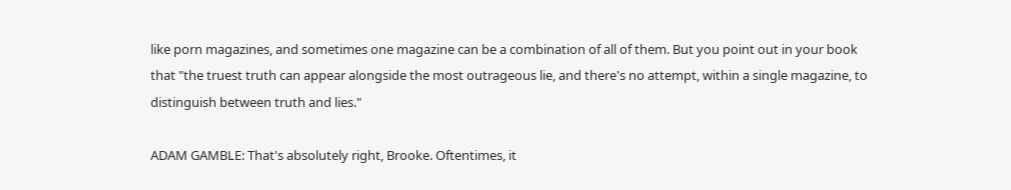like porn magazines, and sometimes one magazine can be a combination of all of them. But you point out in your book that "the truest truth can appear alongside the most outrageous lie, and there's no attempt, within a single magazine, to distinguish between truth and lies."

ADAM GAMBLE: That's absolutely right, Brooke. Oftentimes, it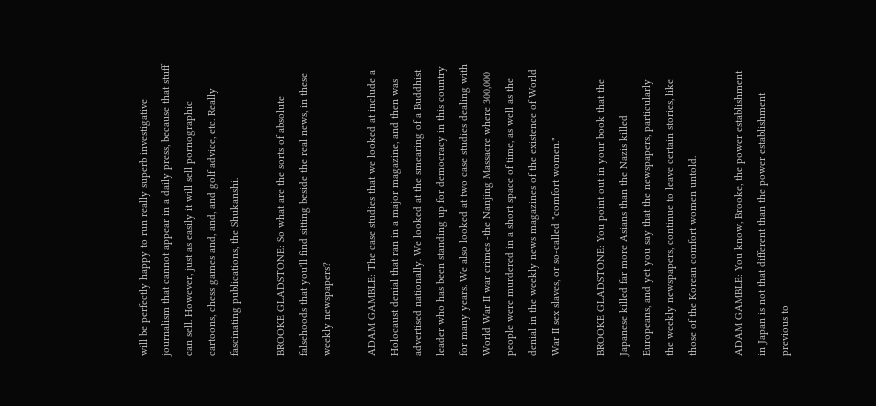will be perfectly happy to run really superb investigative journalism that cannot appear in a daily press, because that stuff can sell. However, just as easily it will sell pornographic cartoons, chess games and, and, and golf advice, etc. Really fascinating publications, the Shukanshi.

BROOKE GLADSTONE: So what are the sorts of absolute falsehoods that you'll find sitting beside the real news, in these weekly newspapers?

ADAM GAMBLE: The case studies that we looked at include a Holocaust denial that ran in a major magazine, and then was advertised nationally. We looked at the smearing of a Buddhist leader who has been standing up for democracy in this country for many years. We also looked at two case studies dealing with World War II war crimes -the Nanjing Massacre where 300,000 people were murdered in a short space of time, as well as the denial in the weekly news magazines of the existence of World War II sex slaves, or so-called "comfort women."

BROOKE GLADSTONE: You point out in your book that the Japanese killed far more Asians than the Nazis killed Europeans, and yet you say that the newspapers, particularly the weekly newspapers, continue to leave certain stories, like those of the Korean comfort women untold.

ADAM GAMBLE: You know, Brooke, the power establishment in Japan is not that different than the power establishment previous to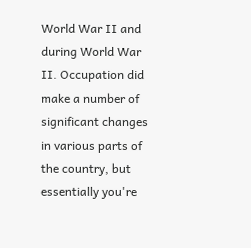World War II and during World War II. Occupation did make a number of significant changes in various parts of the country, but essentially you're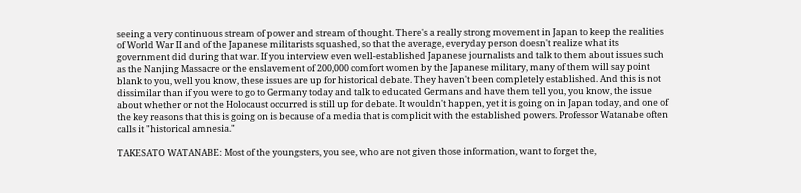seeing a very continuous stream of power and stream of thought. There's a really strong movement in Japan to keep the realities of World War II and of the Japanese militarists squashed, so that the average, everyday person doesn't realize what its government did during that war. If you interview even well-established Japanese journalists and talk to them about issues such as the Nanjing Massacre or the enslavement of 200,000 comfort women by the Japanese military, many of them will say point blank to you, well you know, these issues are up for historical debate. They haven't been completely established. And this is not dissimilar than if you were to go to Germany today and talk to educated Germans and have them tell you, you know, the issue about whether or not the Holocaust occurred is still up for debate. It wouldn't happen, yet it is going on in Japan today, and one of the key reasons that this is going on is because of a media that is complicit with the established powers. Professor Watanabe often calls it "historical amnesia."

TAKESATO WATANABE: Most of the youngsters, you see, who are not given those information, want to forget the,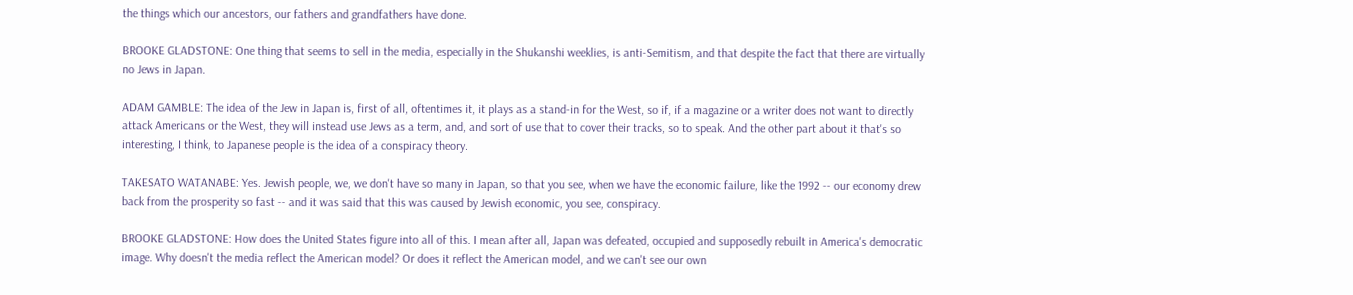the things which our ancestors, our fathers and grandfathers have done.

BROOKE GLADSTONE: One thing that seems to sell in the media, especially in the Shukanshi weeklies, is anti-Semitism, and that despite the fact that there are virtually no Jews in Japan.

ADAM GAMBLE: The idea of the Jew in Japan is, first of all, oftentimes it, it plays as a stand-in for the West, so if, if a magazine or a writer does not want to directly attack Americans or the West, they will instead use Jews as a term, and, and sort of use that to cover their tracks, so to speak. And the other part about it that's so interesting, I think, to Japanese people is the idea of a conspiracy theory.

TAKESATO WATANABE: Yes. Jewish people, we, we don't have so many in Japan, so that you see, when we have the economic failure, like the 1992 -- our economy drew back from the prosperity so fast -- and it was said that this was caused by Jewish economic, you see, conspiracy.

BROOKE GLADSTONE: How does the United States figure into all of this. I mean after all, Japan was defeated, occupied and supposedly rebuilt in America's democratic image. Why doesn't the media reflect the American model? Or does it reflect the American model, and we can't see our own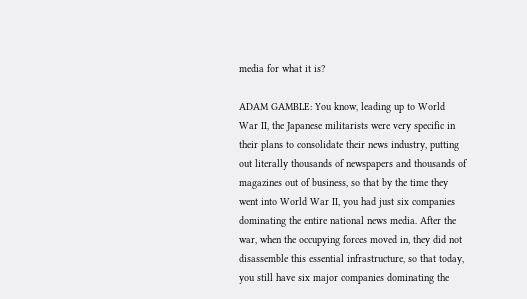media for what it is?

ADAM GAMBLE: You know, leading up to World War II, the Japanese militarists were very specific in their plans to consolidate their news industry, putting out literally thousands of newspapers and thousands of magazines out of business, so that by the time they went into World War II, you had just six companies dominating the entire national news media. After the war, when the occupying forces moved in, they did not disassemble this essential infrastructure, so that today, you still have six major companies dominating the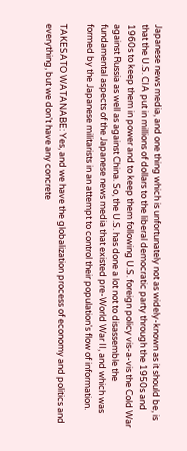Japanese news media, and one thing which is unfortunately not as widely-known as it should be, is that the U.S. CIA put in millions of dollars to the liberal democratic party through the 1950s and 1960s to keep them in power and to keep them following U.S. foreign policy vis-a-vis the Cold War against Russia as well as against China. So, the U.S. has done a lot not to disassemble the fundamental aspects of the Japanese news media that existed pre-World War II, and which was formed by the Japanese militarists in an attempt to control their population's flow of information.

TAKESATO WATANABE: Yes, and we have the globalization process of economy and politics and everything, but we don't have any concrete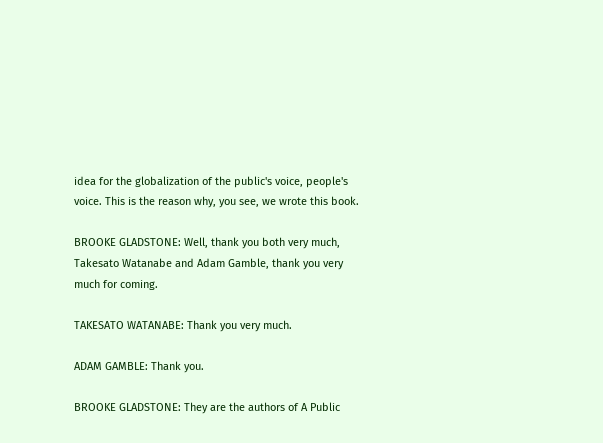idea for the globalization of the public's voice, people's voice. This is the reason why, you see, we wrote this book.

BROOKE GLADSTONE: Well, thank you both very much, Takesato Watanabe and Adam Gamble, thank you very much for coming.

TAKESATO WATANABE: Thank you very much.

ADAM GAMBLE: Thank you.

BROOKE GLADSTONE: They are the authors of A Public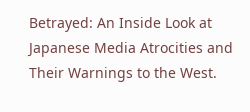Betrayed: An Inside Look at Japanese Media Atrocities and Their Warnings to the West.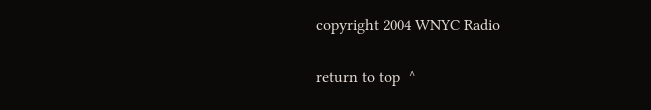copyright 2004 WNYC Radio


return to top  ^